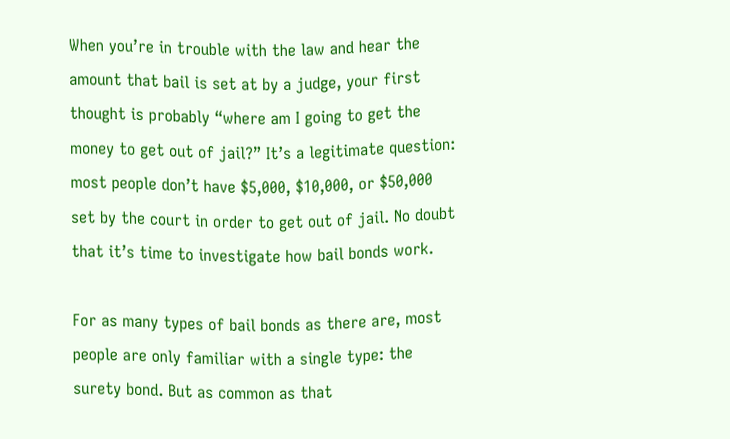When you’re in trouble with the law and hear the amount that bail is set at by a judge, your first thought is probably “where am I going to get the money to get out of jail?” It’s a legitimate question: most people don’t have $5,000, $10,000, or $50,000 set by the court in order to get out of jail. No doubt that it’s time to investigate how bail bonds work.

For as many types of bail bonds as there are, most people are only familiar with a single type: the surety bond. But as common as that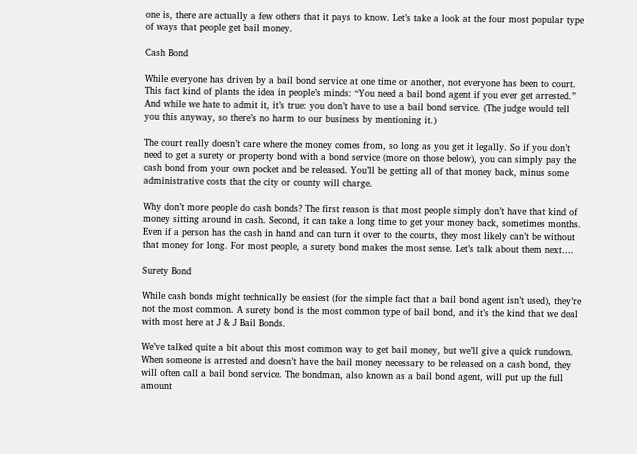one is, there are actually a few others that it pays to know. Let’s take a look at the four most popular type of ways that people get bail money.

Cash Bond

While everyone has driven by a bail bond service at one time or another, not everyone has been to court. This fact kind of plants the idea in people’s minds: “You need a bail bond agent if you ever get arrested.” And while we hate to admit it, it’s true: you don’t have to use a bail bond service. (The judge would tell you this anyway, so there’s no harm to our business by mentioning it.)

The court really doesn’t care where the money comes from, so long as you get it legally. So if you don’t need to get a surety or property bond with a bond service (more on those below), you can simply pay the cash bond from your own pocket and be released. You’ll be getting all of that money back, minus some administrative costs that the city or county will charge.

Why don’t more people do cash bonds? The first reason is that most people simply don’t have that kind of money sitting around in cash. Second, it can take a long time to get your money back, sometimes months. Even if a person has the cash in hand and can turn it over to the courts, they most likely can’t be without that money for long. For most people, a surety bond makes the most sense. Let’s talk about them next….

Surety Bond

While cash bonds might technically be easiest (for the simple fact that a bail bond agent isn’t used), they’re not the most common. A surety bond is the most common type of bail bond, and it’s the kind that we deal with most here at J & J Bail Bonds.

We’ve talked quite a bit about this most common way to get bail money, but we’ll give a quick rundown. When someone is arrested and doesn’t have the bail money necessary to be released on a cash bond, they will often call a bail bond service. The bondman, also known as a bail bond agent, will put up the full amount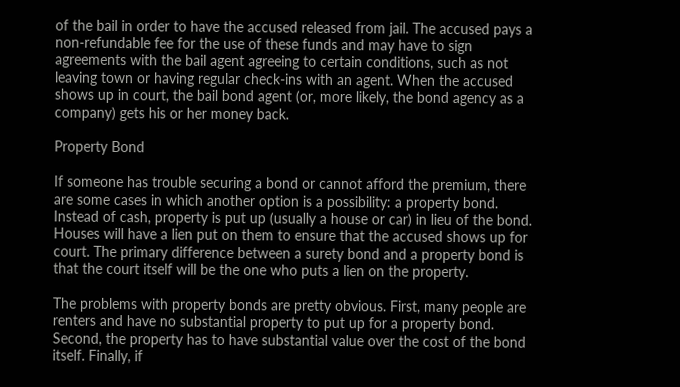of the bail in order to have the accused released from jail. The accused pays a non-refundable fee for the use of these funds and may have to sign agreements with the bail agent agreeing to certain conditions, such as not leaving town or having regular check-ins with an agent. When the accused shows up in court, the bail bond agent (or, more likely, the bond agency as a company) gets his or her money back.

Property Bond

If someone has trouble securing a bond or cannot afford the premium, there are some cases in which another option is a possibility: a property bond. Instead of cash, property is put up (usually a house or car) in lieu of the bond. Houses will have a lien put on them to ensure that the accused shows up for court. The primary difference between a surety bond and a property bond is that the court itself will be the one who puts a lien on the property.

The problems with property bonds are pretty obvious. First, many people are renters and have no substantial property to put up for a property bond. Second, the property has to have substantial value over the cost of the bond itself. Finally, if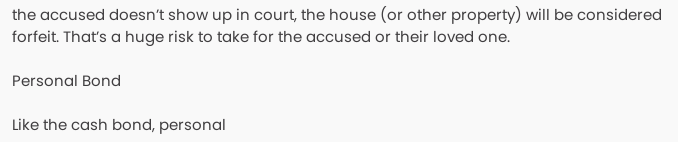the accused doesn’t show up in court, the house (or other property) will be considered forfeit. That’s a huge risk to take for the accused or their loved one.

Personal Bond

Like the cash bond, personal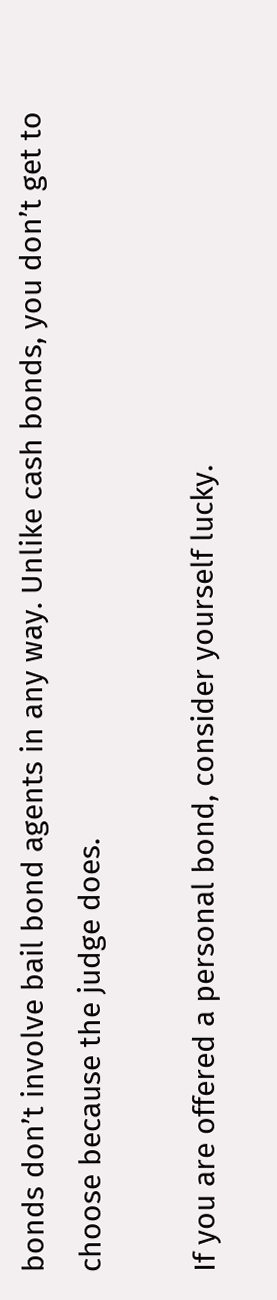bonds don’t involve bail bond agents in any way. Unlike cash bonds, you don’t get to choose because the judge does.

If you are offered a personal bond, consider yourself lucky.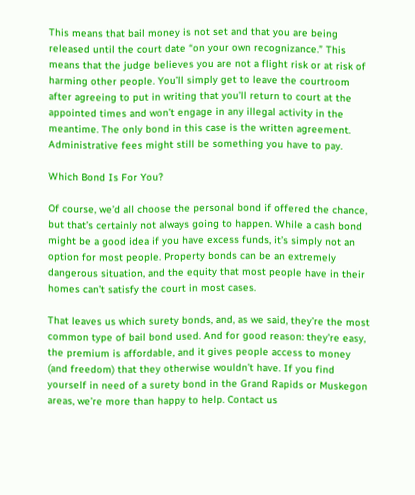This means that bail money is not set and that you are being released until the court date “on your own recognizance.” This means that the judge believes you are not a flight risk or at risk of harming other people. You’ll simply get to leave the courtroom after agreeing to put in writing that you’ll return to court at the appointed times and won’t engage in any illegal activity in the meantime. The only bond in this case is the written agreement. Administrative fees might still be something you have to pay.

Which Bond Is For You?

Of course, we’d all choose the personal bond if offered the chance, but that’s certainly not always going to happen. While a cash bond might be a good idea if you have excess funds, it’s simply not an option for most people. Property bonds can be an extremely dangerous situation, and the equity that most people have in their homes can’t satisfy the court in most cases.

That leaves us which surety bonds, and, as we said, they’re the most common type of bail bond used. And for good reason: they’re easy, the premium is affordable, and it gives people access to money (and freedom) that they otherwise wouldn’t have. If you find yourself in need of a surety bond in the Grand Rapids or Muskegon areas, we’re more than happy to help. Contact us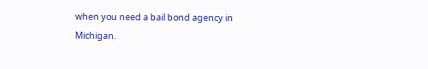when you need a bail bond agency in Michigan.